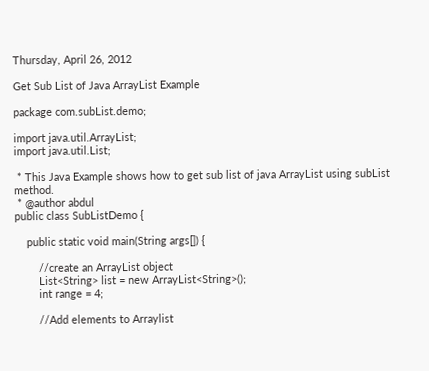Thursday, April 26, 2012

Get Sub List of Java ArrayList Example

package com.subList.demo;

import java.util.ArrayList;
import java.util.List;

 * This Java Example shows how to get sub list of java ArrayList using subList method.
 * @author abdul
public class SubListDemo {

    public static void main(String args[]) {

        //create an ArrayList object
        List<String> list = new ArrayList<String>();
        int range = 4;

        //Add elements to Arraylist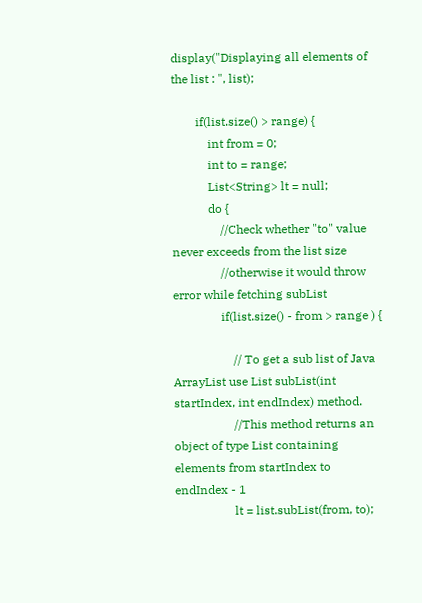display("Displaying all elements of the list : ", list);

        if(list.size() > range) {
            int from = 0;
            int to = range;
            List<String> lt = null;
            do {
                //Check whether "to" value never exceeds from the list size
                //otherwise it would throw error while fetching subList
                if(list.size() - from > range ) {

                    // To get a sub list of Java ArrayList use List subList(int startIndex, int endIndex) method.
                    //This method returns an object of type List containing elements from startIndex to endIndex - 1
                    lt = list.subList(from, to);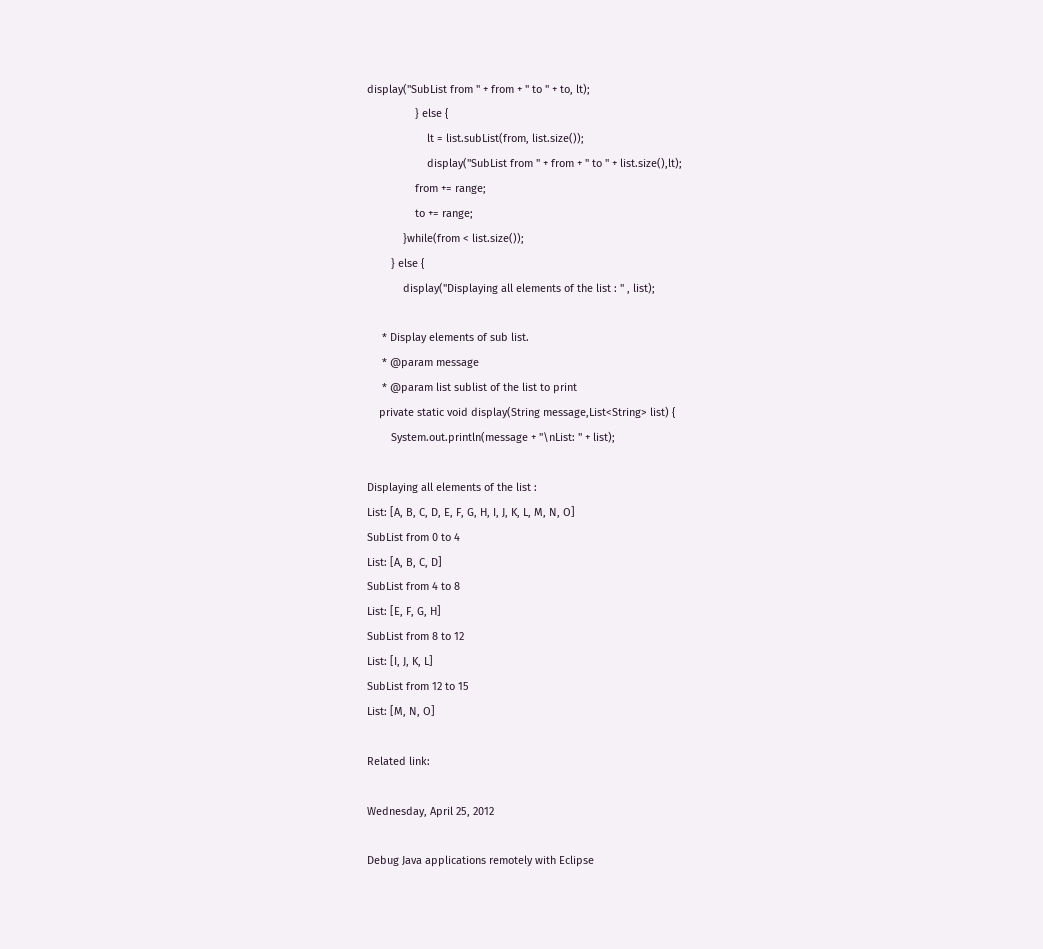display("SubList from " + from + " to " + to, lt);
                } else {
                    lt = list.subList(from, list.size());
                    display("SubList from " + from + " to " + list.size(),lt);
                from += range;
                to += range;
            }while(from < list.size());
        } else {
            display("Displaying all elements of the list : " , list);

     * Display elements of sub list.
     * @param message
     * @param list sublist of the list to print
    private static void display(String message,List<String> list) {
        System.out.println(message + "\nList: " + list);

Displaying all elements of the list :
List: [A, B, C, D, E, F, G, H, I, J, K, L, M, N, O]
SubList from 0 to 4
List: [A, B, C, D]
SubList from 4 to 8
List: [E, F, G, H]
SubList from 8 to 12
List: [I, J, K, L]
SubList from 12 to 15
List: [M, N, O]

Related link:

Wednesday, April 25, 2012

Debug Java applications remotely with Eclipse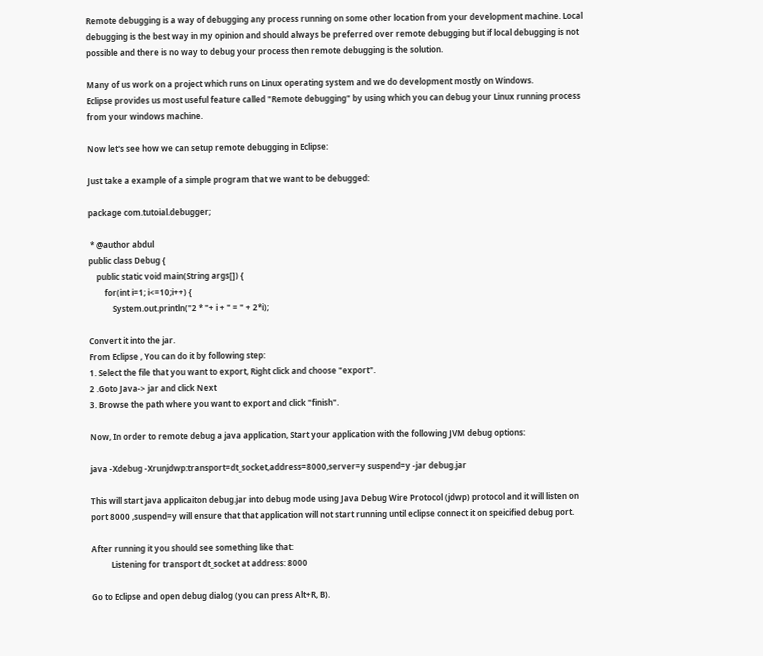Remote debugging is a way of debugging any process running on some other location from your development machine. Local debugging is the best way in my opinion and should always be preferred over remote debugging but if local debugging is not possible and there is no way to debug your process then remote debugging is the solution.

Many of us work on a project which runs on Linux operating system and we do development mostly on Windows.
Eclipse provides us most useful feature called "Remote debugging" by using which you can debug your Linux running process from your windows machine.

Now let's see how we can setup remote debugging in Eclipse:

Just take a example of a simple program that we want to be debugged:

package com.tutoial.debugger;

 * @author abdul
public class Debug {
    public static void main(String args[]) {
        for(int i=1; i<=10;i++) {
            System.out.println("2 * "+ i + " = " + 2*i);

Convert it into the jar.
From Eclipse , You can do it by following step:
1. Select the file that you want to export, Right click and choose "export".
2 .Goto Java-> jar and click Next
3. Browse the path where you want to export and click "finish".

Now, In order to remote debug a java application, Start your application with the following JVM debug options:

java -Xdebug -Xrunjdwp:transport=dt_socket,address=8000,server=y suspend=y -jar debug.jar

This will start java applicaiton debug.jar into debug mode using Java Debug Wire Protocol (jdwp) protocol and it will listen on port 8000 ,suspend=y will ensure that that application will not start running until eclipse connect it on speicified debug port.

After running it you should see something like that:
          Listening for transport dt_socket at address: 8000

Go to Eclipse and open debug dialog (you can press Alt+R, B).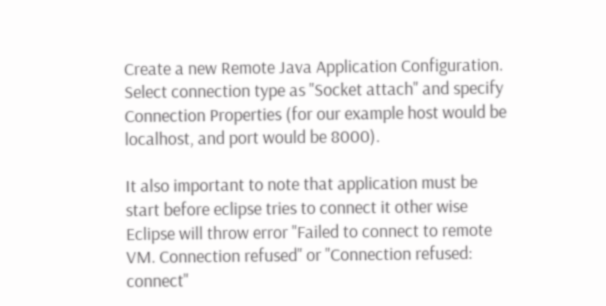Create a new Remote Java Application Configuration. Select connection type as "Socket attach" and specify Connection Properties (for our example host would be localhost, and port would be 8000).

It also important to note that application must be start before eclipse tries to connect it other wise Eclipse will throw error "Failed to connect to remote VM. Connection refused" or "Connection refused: connect"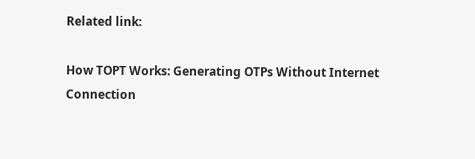Related link:

How TOPT Works: Generating OTPs Without Internet Connection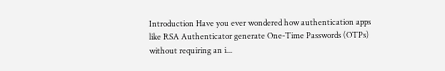Introduction Have you ever wondered how authentication apps like RSA Authenticator generate One-Time Passwords (OTPs) without requiring an i...